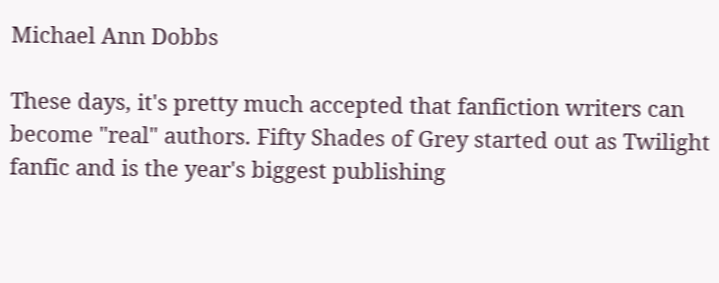Michael Ann Dobbs

These days, it's pretty much accepted that fanfiction writers can become "real" authors. Fifty Shades of Grey started out as Twilight fanfic and is the year's biggest publishing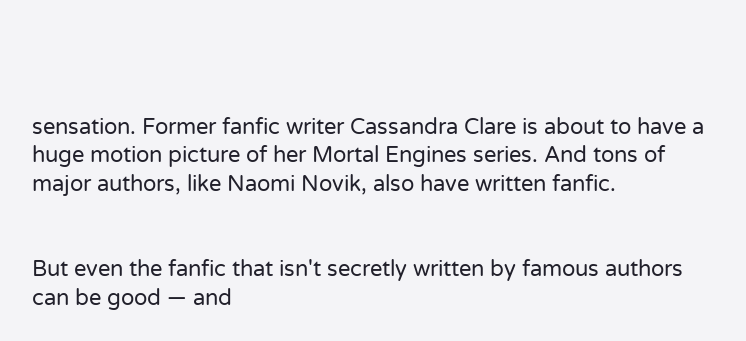sensation. Former fanfic writer Cassandra Clare is about to have a huge motion picture of her Mortal Engines series. And tons of major authors, like Naomi Novik, also have written fanfic.


But even the fanfic that isn't secretly written by famous authors can be good — and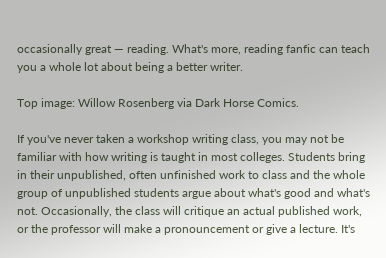occasionally great — reading. What's more, reading fanfic can teach you a whole lot about being a better writer.

Top image: Willow Rosenberg via Dark Horse Comics.

If you've never taken a workshop writing class, you may not be familiar with how writing is taught in most colleges. Students bring in their unpublished, often unfinished work to class and the whole group of unpublished students argue about what's good and what's not. Occasionally, the class will critique an actual published work, or the professor will make a pronouncement or give a lecture. It's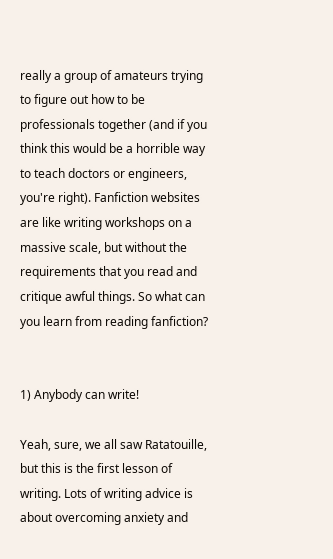really a group of amateurs trying to figure out how to be professionals together (and if you think this would be a horrible way to teach doctors or engineers, you're right). Fanfiction websites are like writing workshops on a massive scale, but without the requirements that you read and critique awful things. So what can you learn from reading fanfiction?


1) Anybody can write!

Yeah, sure, we all saw Ratatouille, but this is the first lesson of writing. Lots of writing advice is about overcoming anxiety and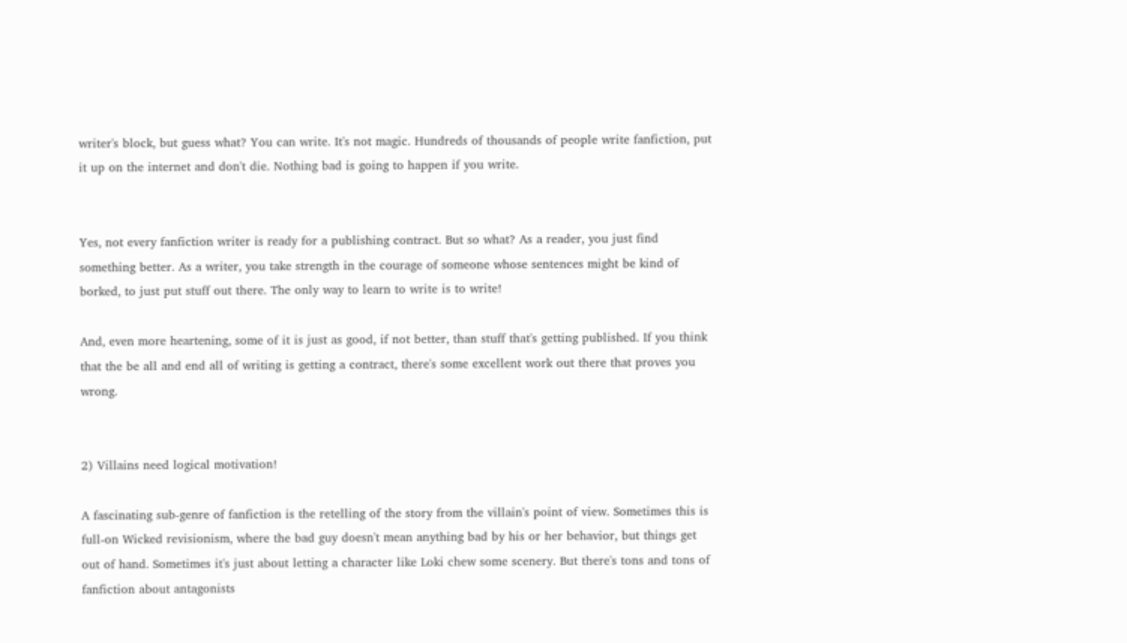writer's block, but guess what? You can write. It's not magic. Hundreds of thousands of people write fanfiction, put it up on the internet and don't die. Nothing bad is going to happen if you write.


Yes, not every fanfiction writer is ready for a publishing contract. But so what? As a reader, you just find something better. As a writer, you take strength in the courage of someone whose sentences might be kind of borked, to just put stuff out there. The only way to learn to write is to write!

And, even more heartening, some of it is just as good, if not better, than stuff that's getting published. If you think that the be all and end all of writing is getting a contract, there's some excellent work out there that proves you wrong.


2) Villains need logical motivation!

A fascinating sub-genre of fanfiction is the retelling of the story from the villain's point of view. Sometimes this is full-on Wicked revisionism, where the bad guy doesn't mean anything bad by his or her behavior, but things get out of hand. Sometimes it's just about letting a character like Loki chew some scenery. But there's tons and tons of fanfiction about antagonists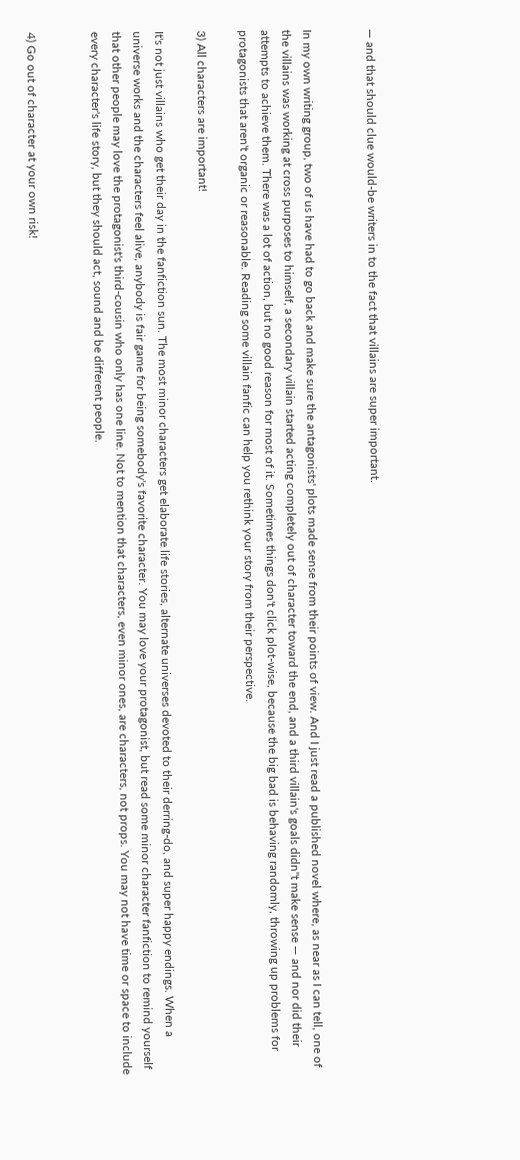— and that should clue would-be writers in to the fact that villains are super important.


In my own writing group, two of us have had to go back and make sure the antagonists' plots made sense from their points of view. And I just read a published novel where, as near as I can tell, one of the villains was working at cross purposes to himself, a secondary villain started acting completely out of character toward the end, and a third villain's goals didn''t make sense — and nor did their attempts to achieve them. There was a lot of action, but no good reason for most of it. Sometimes things don't click plot-wise, because the big bad is behaving randomly, throwing up problems for protagonists that aren't organic or reasonable. Reading some villain fanfic can help you rethink your story from their perspective.

3) All characters are important!

It's not just villains who get their day in the fanfiction sun. The most minor characters get elaborate life stories, alternate universes devoted to their derring-do, and super happy endings. When a universe works and the characters feel alive, anybody is fair game for being somebody's favorite character. You may love your protagonist, but read some minor character fanfiction to remind yourself that other people may love the protagonist's third-cousin who only has one line. Not to mention that characters, even minor ones, are characters, not props. You may not have time or space to include every character's life story, but they should act, sound and be different people.


4) Go out of character at your own risk!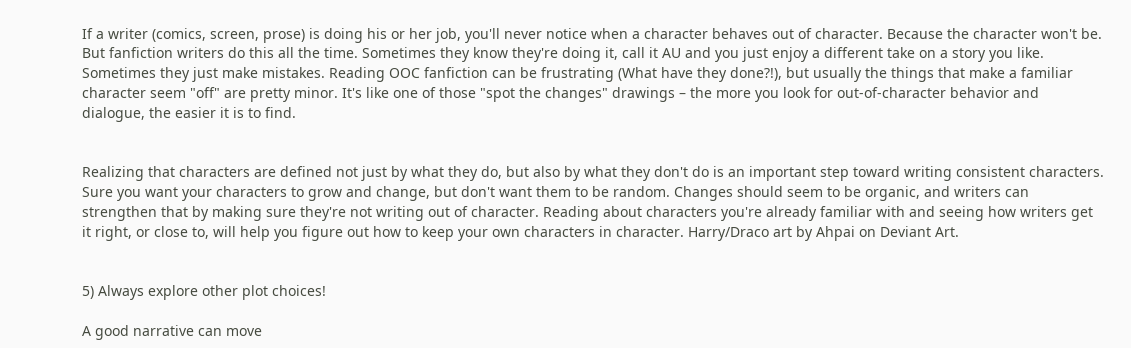If a writer (comics, screen, prose) is doing his or her job, you'll never notice when a character behaves out of character. Because the character won't be. But fanfiction writers do this all the time. Sometimes they know they're doing it, call it AU and you just enjoy a different take on a story you like. Sometimes they just make mistakes. Reading OOC fanfiction can be frustrating (What have they done?!), but usually the things that make a familiar character seem "off" are pretty minor. It's like one of those "spot the changes" drawings – the more you look for out-of-character behavior and dialogue, the easier it is to find.


Realizing that characters are defined not just by what they do, but also by what they don't do is an important step toward writing consistent characters. Sure you want your characters to grow and change, but don't want them to be random. Changes should seem to be organic, and writers can strengthen that by making sure they're not writing out of character. Reading about characters you're already familiar with and seeing how writers get it right, or close to, will help you figure out how to keep your own characters in character. Harry/Draco art by Ahpai on Deviant Art.


5) Always explore other plot choices!

A good narrative can move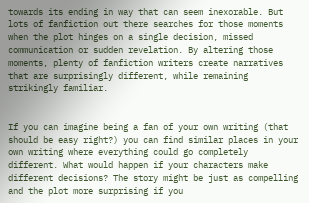towards its ending in way that can seem inexorable. But lots of fanfiction out there searches for those moments when the plot hinges on a single decision, missed communication or sudden revelation. By altering those moments, plenty of fanfiction writers create narratives that are surprisingly different, while remaining strikingly familiar.


If you can imagine being a fan of your own writing (that should be easy right?) you can find similar places in your own writing where everything could go completely different. What would happen if your characters make different decisions? The story might be just as compelling and the plot more surprising if you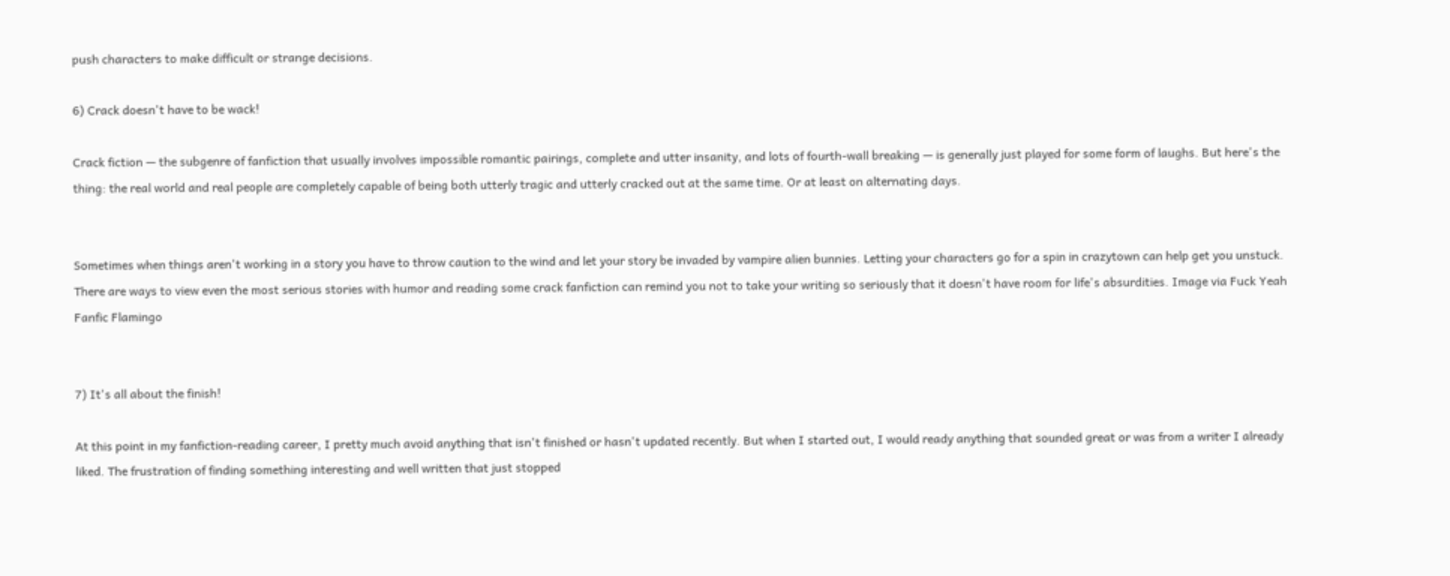push characters to make difficult or strange decisions.

6) Crack doesn't have to be wack!

Crack fiction — the subgenre of fanfiction that usually involves impossible romantic pairings, complete and utter insanity, and lots of fourth-wall breaking — is generally just played for some form of laughs. But here's the thing: the real world and real people are completely capable of being both utterly tragic and utterly cracked out at the same time. Or at least on alternating days.


Sometimes when things aren't working in a story you have to throw caution to the wind and let your story be invaded by vampire alien bunnies. Letting your characters go for a spin in crazytown can help get you unstuck. There are ways to view even the most serious stories with humor and reading some crack fanfiction can remind you not to take your writing so seriously that it doesn't have room for life's absurdities. Image via Fuck Yeah Fanfic Flamingo


7) It's all about the finish!

At this point in my fanfiction-reading career, I pretty much avoid anything that isn't finished or hasn't updated recently. But when I started out, I would ready anything that sounded great or was from a writer I already liked. The frustration of finding something interesting and well written that just stopped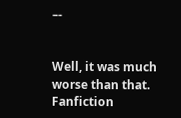–-


Well, it was much worse than that. Fanfiction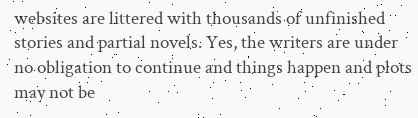websites are littered with thousands of unfinished stories and partial novels. Yes, the writers are under no obligation to continue and things happen and plots may not be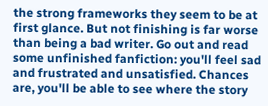the strong frameworks they seem to be at first glance. But not finishing is far worse than being a bad writer. Go out and read some unfinished fanfiction: you'll feel sad and frustrated and unsatisfied. Chances are, you'll be able to see where the story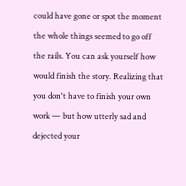could have gone or spot the moment the whole things seemed to go off the rails. You can ask yourself how would finish the story. Realizing that you don't have to finish your own work — but how utterly sad and dejected your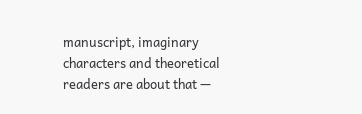manuscript, imaginary characters and theoretical readers are about that —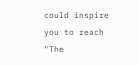could inspire you to reach "The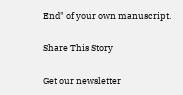End" of your own manuscript.

Share This Story

Get our newsletter